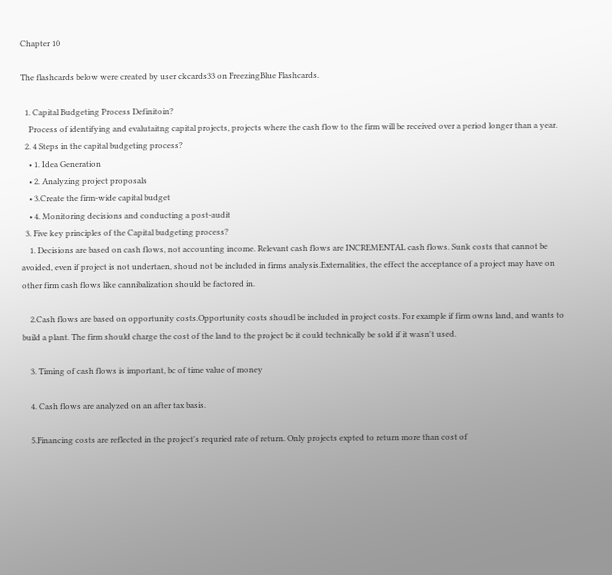Chapter 10

The flashcards below were created by user ckcards33 on FreezingBlue Flashcards.

  1. Capital Budgeting Process Definitoin?
    Process of identifying and evalutaitng capital projects, projects where the cash flow to the firm will be received over a period longer than a year.
  2. 4 Steps in the capital budgeting process?
    • 1. Idea Generation
    • 2. Analyzing project proposals
    • 3.Create the firm-wide capital budget
    • 4. Monitoring decisions and conducting a post-audit
  3. Five key principles of the Capital budgeting process?
    1. Decisions are based on cash flows, not accounting income. Relevant cash flows are INCREMENTAL cash flows. Sunk costs that cannot be avoided, even if project is not undertaen, shoud not be included in firms analysis.Externalities, the effect the acceptance of a project may have on other firm cash flows like cannibalization should be factored in.

    2.Cash flows are based on opportunity costs.Opportunity costs shoudl be included in project costs. For example if firm owns land, and wants to build a plant. The firm should charge the cost of the land to the project bc it could technically be sold if it wasn't used.

    3. Timing of cash flows is important, bc of time value of money

    4. Cash flows are analyzed on an after tax basis.

    5.Financing costs are reflected in the project's requried rate of return. Only projects expted to return more than cost of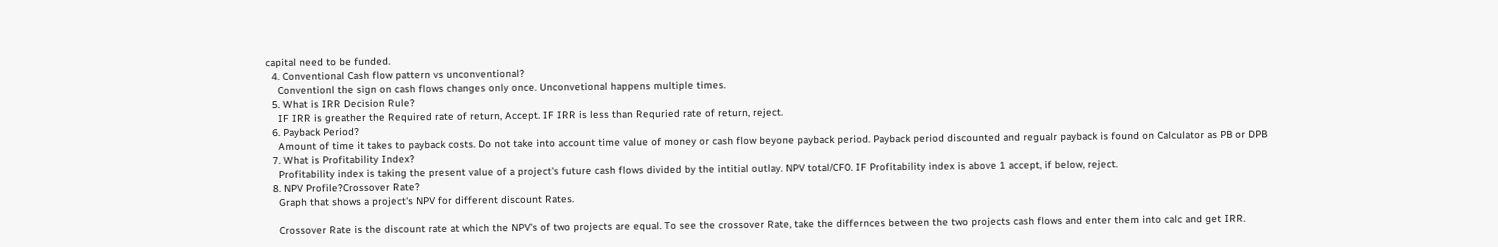capital need to be funded.
  4. Conventional Cash flow pattern vs unconventional?
    Conventionl the sign on cash flows changes only once. Unconvetional happens multiple times.
  5. What is IRR Decision Rule?
    IF IRR is greather the Required rate of return, Accept. IF IRR is less than Requried rate of return, reject.
  6. Payback Period?
    Amount of time it takes to payback costs. Do not take into account time value of money or cash flow beyone payback period. Payback period discounted and regualr payback is found on Calculator as PB or DPB
  7. What is Profitability Index?
    Profitability index is taking the present value of a project's future cash flows divided by the intitial outlay. NPV total/CF0. IF Profitability index is above 1 accept, if below, reject.
  8. NPV Profile?Crossover Rate?
    Graph that shows a project's NPV for different discount Rates.

    Crossover Rate is the discount rate at which the NPV's of two projects are equal. To see the crossover Rate, take the differnces between the two projects cash flows and enter them into calc and get IRR.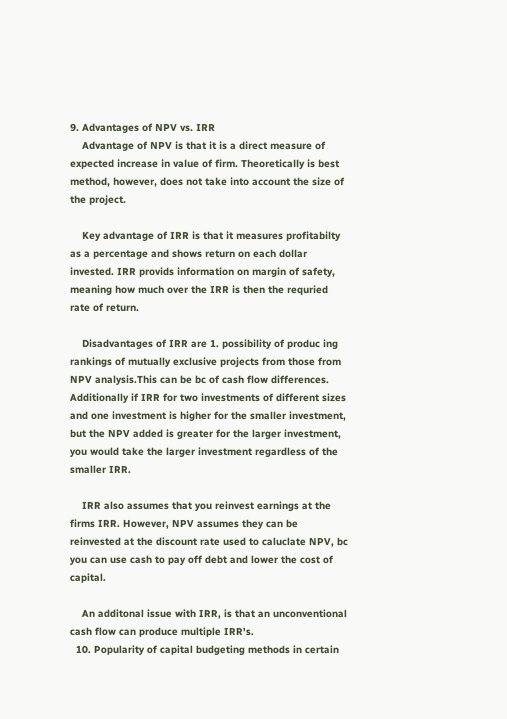9. Advantages of NPV vs. IRR
    Advantage of NPV is that it is a direct measure of expected increase in value of firm. Theoretically is best method, however, does not take into account the size of the project.

    Key advantage of IRR is that it measures profitabilty as a percentage and shows return on each dollar invested. IRR provids information on margin of safety, meaning how much over the IRR is then the requried rate of return.

    Disadvantages of IRR are 1. possibility of produc ing rankings of mutually exclusive projects from those from NPV analysis.This can be bc of cash flow differences. Additionally if IRR for two investments of different sizes and one investment is higher for the smaller investment, but the NPV added is greater for the larger investment, you would take the larger investment regardless of the smaller IRR.

    IRR also assumes that you reinvest earnings at the firms IRR. However, NPV assumes they can be reinvested at the discount rate used to caluclate NPV, bc you can use cash to pay off debt and lower the cost of capital.

    An additonal issue with IRR, is that an unconventional cash flow can produce multiple IRR's.
  10. Popularity of capital budgeting methods in certain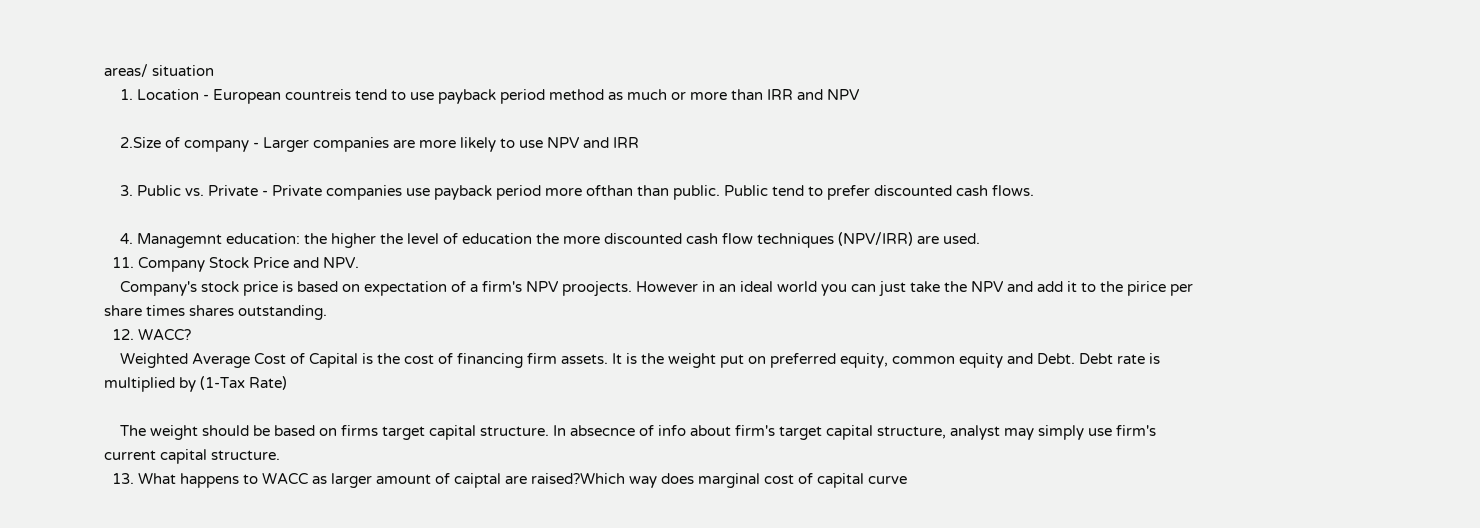areas/ situation
    1. Location - European countreis tend to use payback period method as much or more than IRR and NPV

    2.Size of company - Larger companies are more likely to use NPV and IRR

    3. Public vs. Private - Private companies use payback period more ofthan than public. Public tend to prefer discounted cash flows.

    4. Managemnt education: the higher the level of education the more discounted cash flow techniques (NPV/IRR) are used.
  11. Company Stock Price and NPV.
    Company's stock price is based on expectation of a firm's NPV proojects. However in an ideal world you can just take the NPV and add it to the pirice per share times shares outstanding.
  12. WACC?
    Weighted Average Cost of Capital is the cost of financing firm assets. It is the weight put on preferred equity, common equity and Debt. Debt rate is multiplied by (1-Tax Rate)

    The weight should be based on firms target capital structure. In absecnce of info about firm's target capital structure, analyst may simply use firm's current capital structure.
  13. What happens to WACC as larger amount of caiptal are raised?Which way does marginal cost of capital curve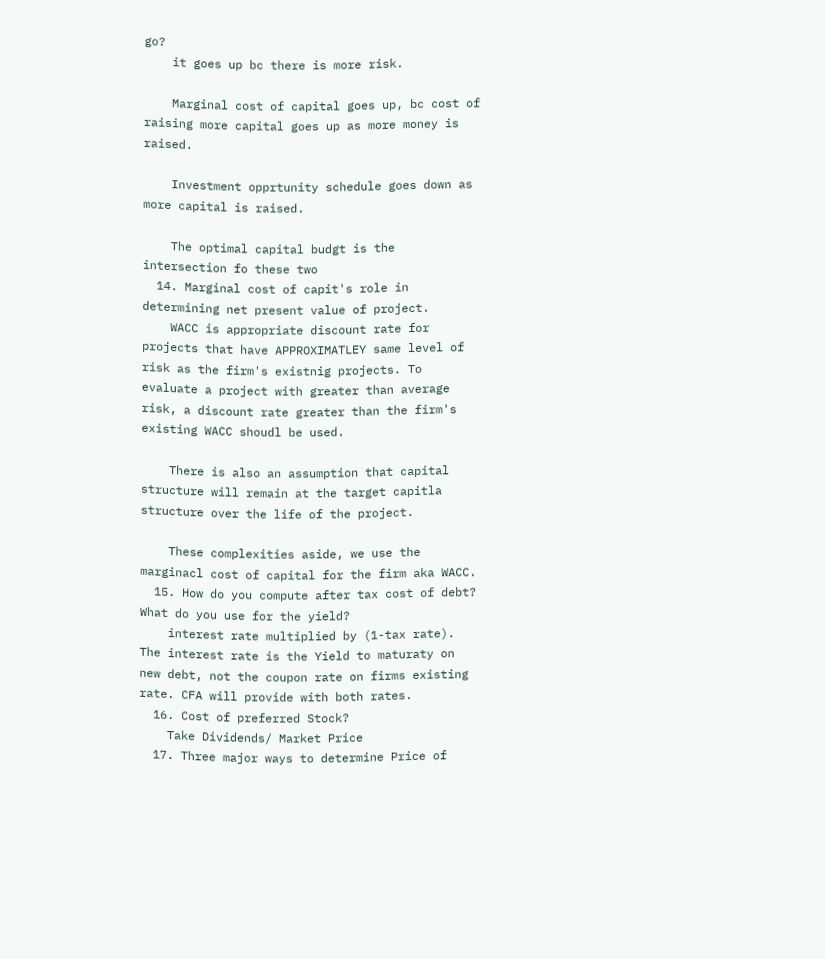go?
    it goes up bc there is more risk.

    Marginal cost of capital goes up, bc cost of raising more capital goes up as more money is raised.

    Investment opprtunity schedule goes down as more capital is raised.

    The optimal capital budgt is the intersection fo these two
  14. Marginal cost of capit's role in determining net present value of project.
    WACC is appropriate discount rate for projects that have APPROXIMATLEY same level of risk as the firm's existnig projects. To evaluate a project with greater than average risk, a discount rate greater than the firm's existing WACC shoudl be used.

    There is also an assumption that capital structure will remain at the target capitla structure over the life of the project.

    These complexities aside, we use the marginacl cost of capital for the firm aka WACC.
  15. How do you compute after tax cost of debt? What do you use for the yield?
    interest rate multiplied by (1-tax rate). The interest rate is the Yield to maturaty on new debt, not the coupon rate on firms existing rate. CFA will provide with both rates.
  16. Cost of preferred Stock?
    Take Dividends/ Market Price
  17. Three major ways to determine Price of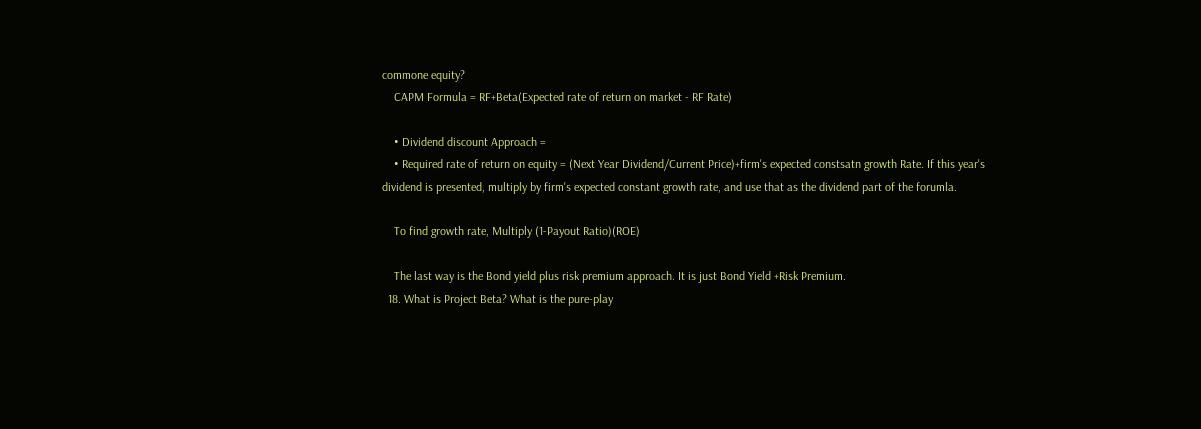commone equity?
    CAPM Formula = RF+Beta(Expected rate of return on market - RF Rate)

    • Dividend discount Approach =
    • Required rate of return on equity = (Next Year Dividend/Current Price)+firm's expected constsatn growth Rate. If this year's dividend is presented, multiply by firm's expected constant growth rate, and use that as the dividend part of the forumla.

    To find growth rate, Multiply (1-Payout Ratio)(ROE)

    The last way is the Bond yield plus risk premium approach. It is just Bond Yield +Risk Premium.
  18. What is Project Beta? What is the pure-play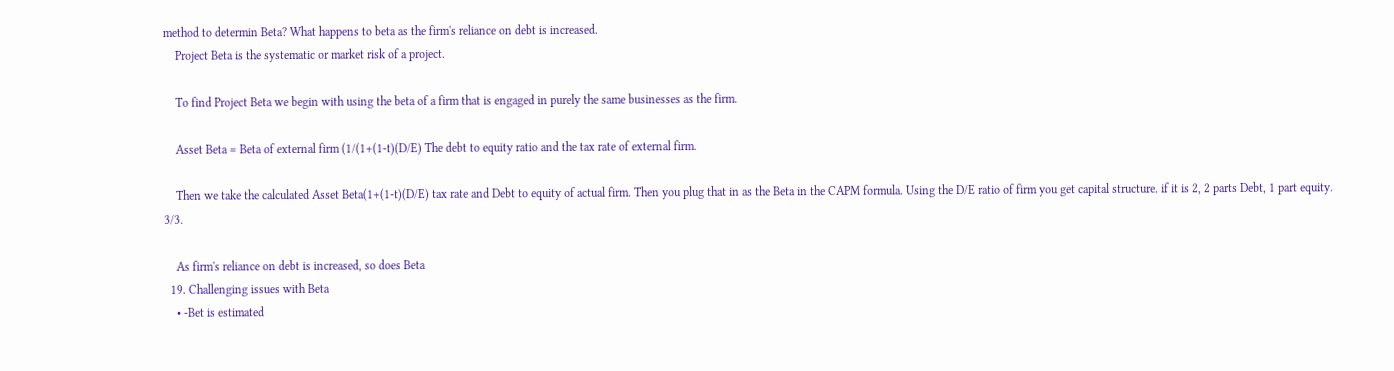method to determin Beta? What happens to beta as the firm's reliance on debt is increased.
    Project Beta is the systematic or market risk of a project.

    To find Project Beta we begin with using the beta of a firm that is engaged in purely the same businesses as the firm.

    Asset Beta = Beta of external firm (1/(1+(1-t)(D/E) The debt to equity ratio and the tax rate of external firm.

    Then we take the calculated Asset Beta(1+(1-t)(D/E) tax rate and Debt to equity of actual firm. Then you plug that in as the Beta in the CAPM formula. Using the D/E ratio of firm you get capital structure. if it is 2, 2 parts Debt, 1 part equity. 3/3.

    As firm's reliance on debt is increased, so does Beta
  19. Challenging issues with Beta
    • -Bet is estimated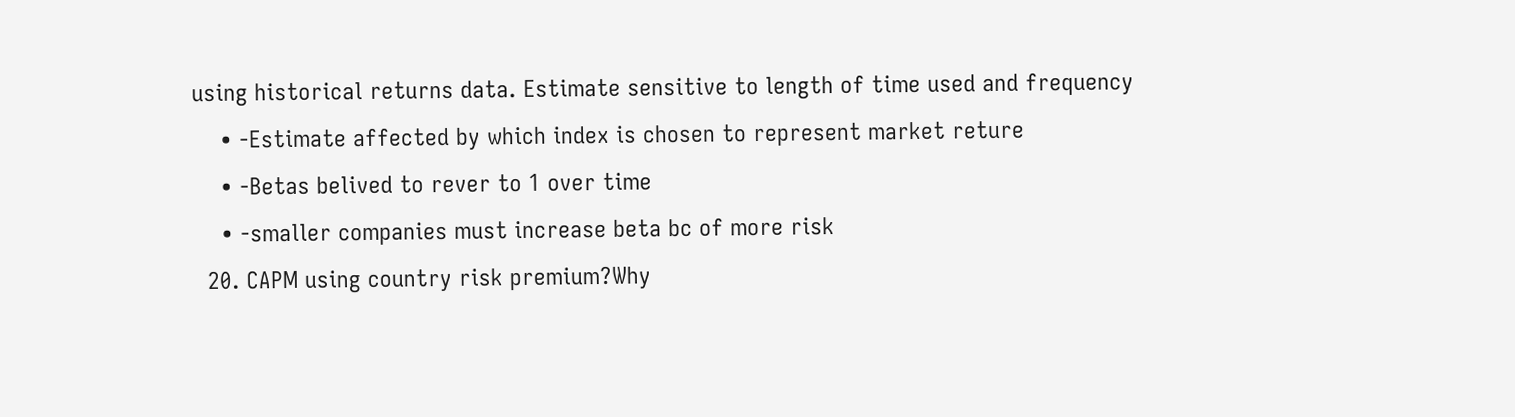using historical returns data. Estimate sensitive to length of time used and frequency
    • -Estimate affected by which index is chosen to represent market reture
    • -Betas belived to rever to 1 over time
    • -smaller companies must increase beta bc of more risk
  20. CAPM using country risk premium?Why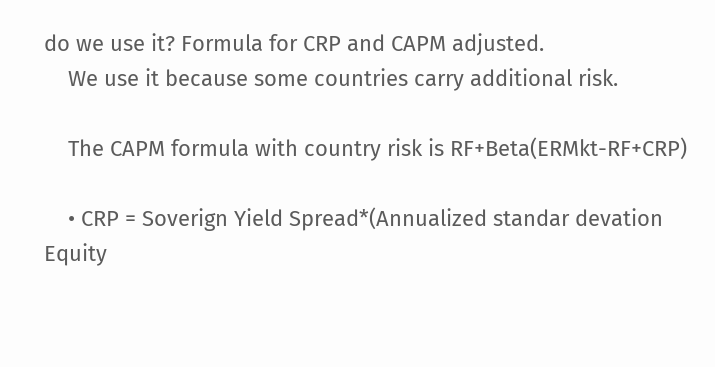do we use it? Formula for CRP and CAPM adjusted.
    We use it because some countries carry additional risk.

    The CAPM formula with country risk is RF+Beta(ERMkt-RF+CRP)

    • CRP = Soverign Yield Spread*(Annualized standar devation Equity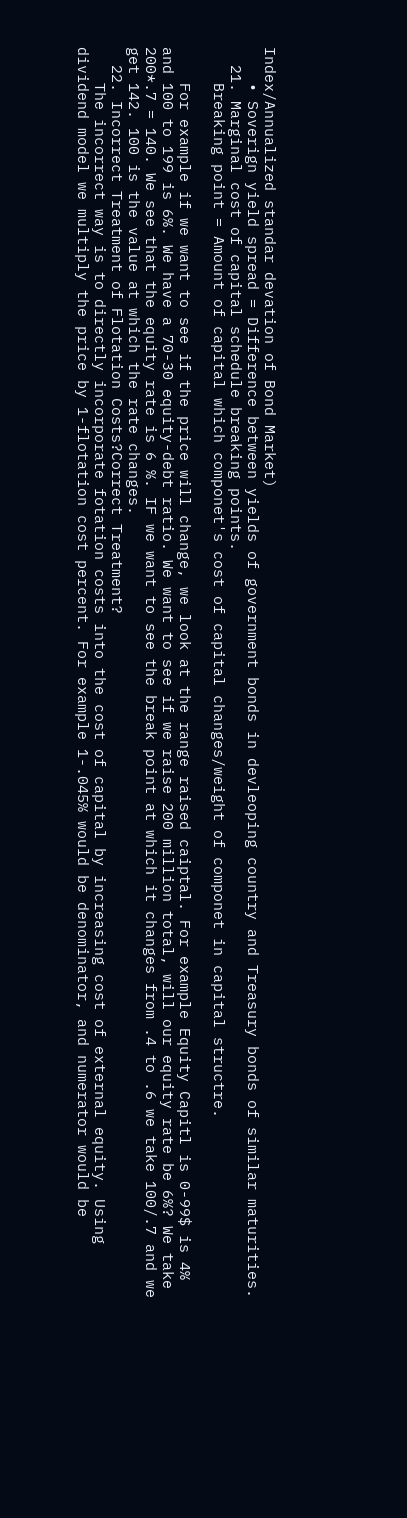Index/Annualized standar devation of Bond Market)
    • Soverign yield spread = Difference between yields of government bonds in devleoping country and Treasury bonds of similar maturities.
  21. Marginal cost of capital schedule breaking points.
    Breaking point = Amount of capital which componet's cost of capital changes/weight of componet in capital structre.

    For example if we want to see if the price will change, we look at the range raised caiptal. For example Equity Capitl is 0-99$ is 4% and 100 to 199 is 6%. We have a 70-30 equity-debt ratio. We want to see if we raise 200 million total, will our equity rate be 6%? We take 200*.7 = 140. We see that the equity rate is 6 %. IF we want to see the break point at which it changes from .4 to .6 we take 100/.7 and we get 142. 100 is the value at which the rate changes.
  22. Incorrect Treatment of Flotation Costs?Correct Treatment?
    The incorrect way is to directly incorporate fotation costs into the cost of capital by increasing cost of external equity. Using dividend model we multiply the price by 1-flotation cost percent. For example 1-.045% would be denominator, and numerator would be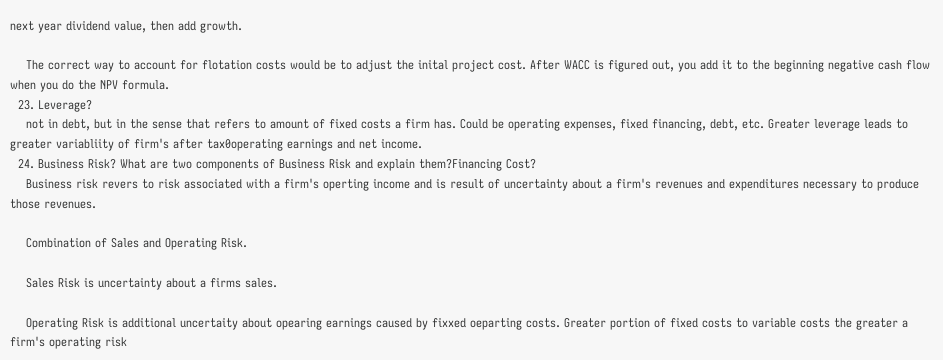next year dividend value, then add growth.

    The correct way to account for flotation costs would be to adjust the inital project cost. After WACC is figured out, you add it to the beginning negative cash flow when you do the NPV formula.
  23. Leverage?
    not in debt, but in the sense that refers to amount of fixed costs a firm has. Could be operating expenses, fixed financing, debt, etc. Greater leverage leads to greater variabliity of firm's after tax0operating earnings and net income.
  24. Business Risk? What are two components of Business Risk and explain them?Financing Cost?
    Business risk revers to risk associated with a firm's operting income and is result of uncertainty about a firm's revenues and expenditures necessary to produce those revenues.

    Combination of Sales and Operating Risk.

    Sales Risk is uncertainty about a firms sales.

    Operating Risk is additional uncertaity about opearing earnings caused by fixxed oeparting costs. Greater portion of fixed costs to variable costs the greater a firm's operating risk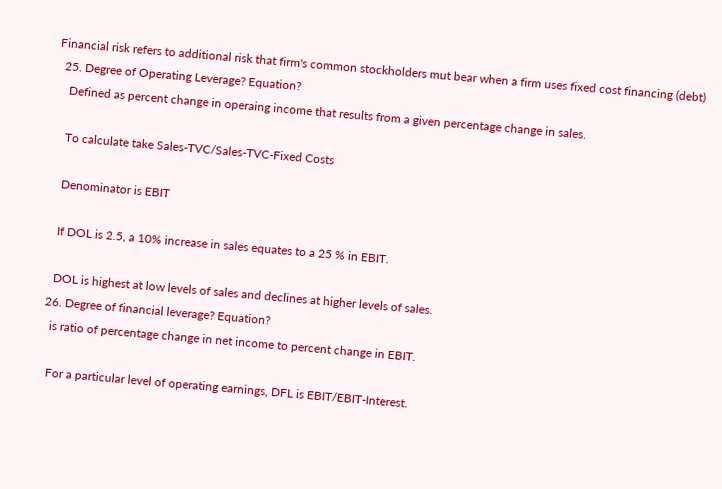Financial risk refers to additional risk that firm's common stockholders mut bear when a firm uses fixed cost financing (debt)
  25. Degree of Operating Leverage? Equation?
    Defined as percent change in operaing income that results from a given percentage change in sales.

    To calculate take Sales-TVC/Sales-TVC-Fixed Costs

    Denominator is EBIT

    If DOL is 2.5, a 10% increase in sales equates to a 25 % in EBIT.

    DOL is highest at low levels of sales and declines at higher levels of sales.
  26. Degree of financial leverage? Equation?
    is ratio of percentage change in net income to percent change in EBIT.

    For a particular level of operating earnings, DFL is EBIT/EBIT-Interest.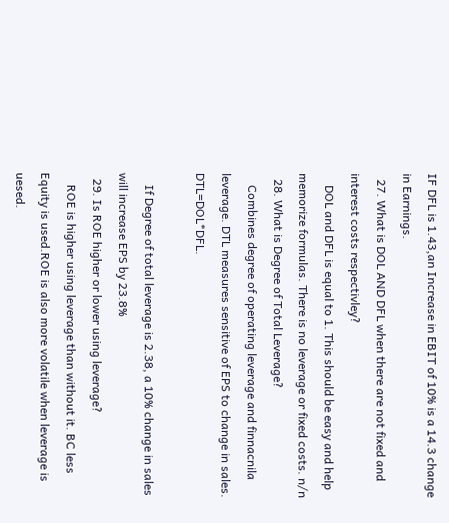IF DFL is 1.43,an Increase in EBIT of 10% is a 14.3 change in Earnings.
  27. What is DOL AND DFL when there are not fixed and interest costs respectivley?
    DOL and DFL is equal to 1. This should be easy and help memorize formulas. There is no leverage or fixed costs. n/n
  28. What is Degree of Total Leverage?
    Combines degree of operating leverage and finnacnila leverage. DTL measures sensitive of EPS to change in sales. DTL=DOL*DFL.

    If Degree of total leverage is 2.38, a 10% change in sales will increase EPS by 23.8%
  29. Is ROE higher or lower using leverage?
    ROE is higher using leverage than without it. BC less Equity is used.ROE is also more volatile when leverage is uesed.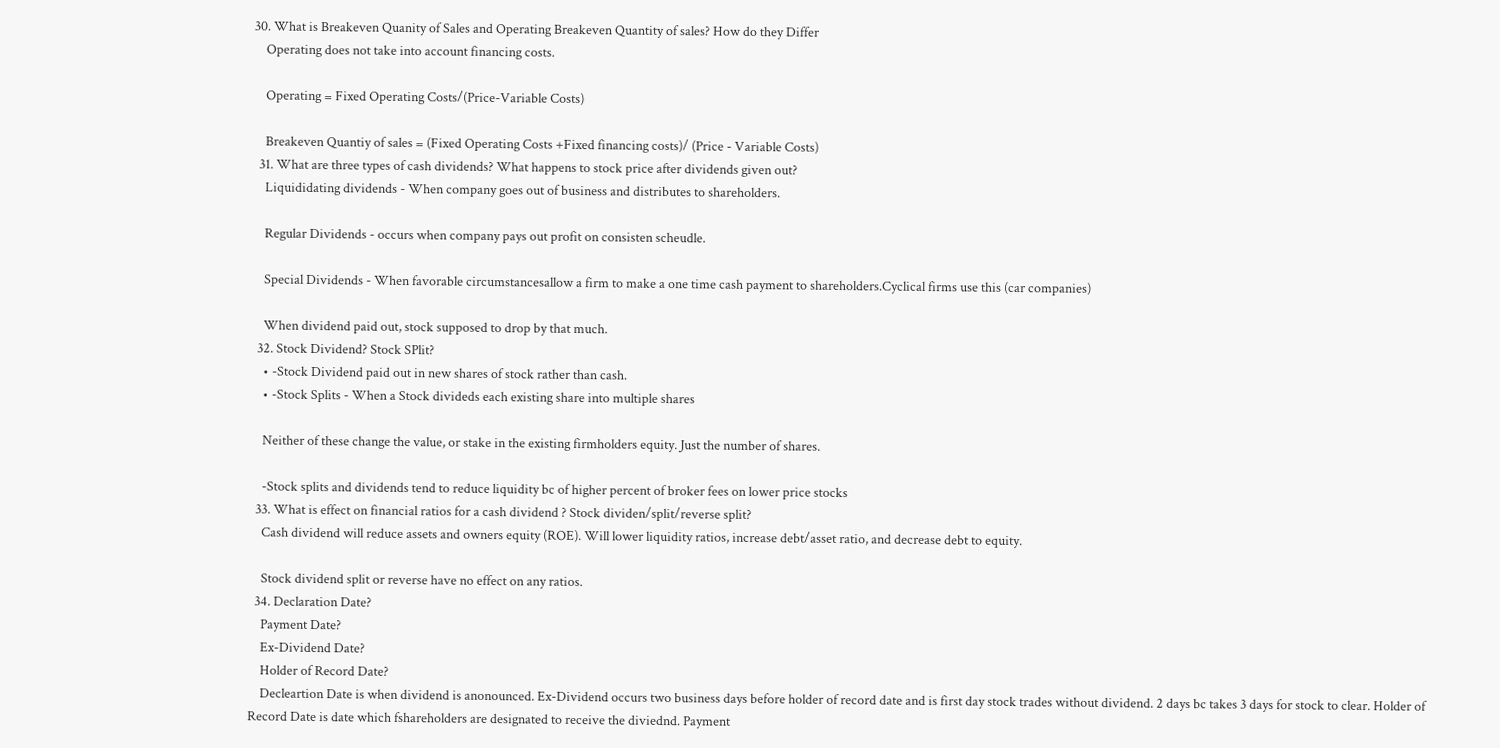30. What is Breakeven Quanity of Sales and Operating Breakeven Quantity of sales? How do they Differ
    Operating does not take into account financing costs.

    Operating = Fixed Operating Costs/(Price-Variable Costs)

    Breakeven Quantiy of sales = (Fixed Operating Costs +Fixed financing costs)/ (Price - Variable Costs)
  31. What are three types of cash dividends? What happens to stock price after dividends given out?
    Liquididating dividends - When company goes out of business and distributes to shareholders.

    Regular Dividends - occurs when company pays out profit on consisten scheudle.

    Special Dividends - When favorable circumstancesallow a firm to make a one time cash payment to shareholders.Cyclical firms use this (car companies)

    When dividend paid out, stock supposed to drop by that much.
  32. Stock Dividend? Stock SPlit?
    • -Stock Dividend paid out in new shares of stock rather than cash.
    • -Stock Splits - When a Stock divideds each existing share into multiple shares

    Neither of these change the value, or stake in the existing firmholders equity. Just the number of shares.

    -Stock splits and dividends tend to reduce liquidity bc of higher percent of broker fees on lower price stocks
  33. What is effect on financial ratios for a cash dividend ? Stock dividen/split/reverse split?
    Cash dividend will reduce assets and owners equity (ROE). Will lower liquidity ratios, increase debt/asset ratio, and decrease debt to equity.

    Stock dividend split or reverse have no effect on any ratios.
  34. Declaration Date?
    Payment Date?
    Ex-Dividend Date?
    Holder of Record Date?
    Decleartion Date is when dividend is anonounced. Ex-Dividend occurs two business days before holder of record date and is first day stock trades without dividend. 2 days bc takes 3 days for stock to clear. Holder of Record Date is date which fshareholders are designated to receive the diviednd. Payment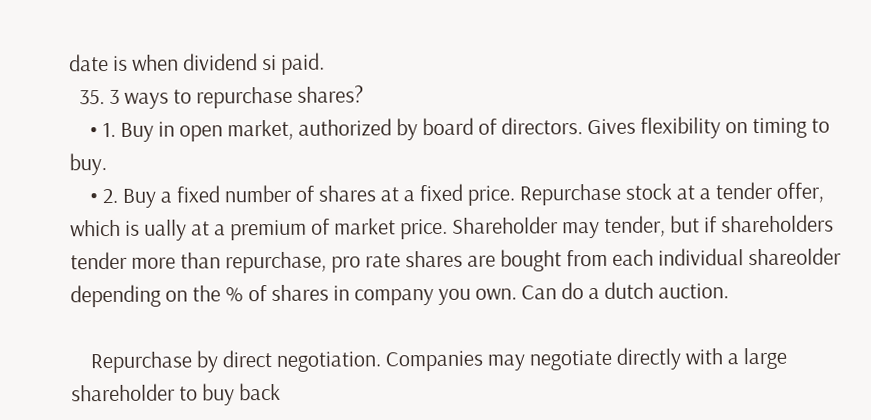date is when dividend si paid.
  35. 3 ways to repurchase shares?
    • 1. Buy in open market, authorized by board of directors. Gives flexibility on timing to buy.
    • 2. Buy a fixed number of shares at a fixed price. Repurchase stock at a tender offer, which is ually at a premium of market price. Shareholder may tender, but if shareholders tender more than repurchase, pro rate shares are bought from each individual shareolder depending on the % of shares in company you own. Can do a dutch auction.

    Repurchase by direct negotiation. Companies may negotiate directly with a large shareholder to buy back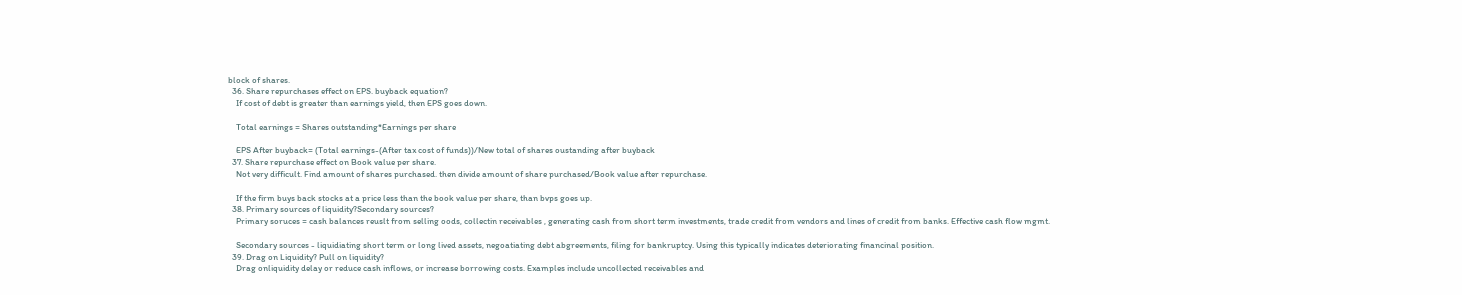block of shares.
  36. Share repurchases effect on EPS. buyback equation?
    If cost of debt is greater than earnings yield, then EPS goes down.

    Total earnings = Shares outstanding*Earnings per share

    EPS After buyback= (Total earnings-(After tax cost of funds))/New total of shares oustanding after buyback
  37. Share repurchase effect on Book value per share.
    Not very difficult. Find amount of shares purchased. then divide amount of share purchased/Book value after repurchase.

    If the firm buys back stocks at a price less than the book value per share, than bvps goes up.
  38. Primary sources of liquidity?Secondary sources?
    Primary soruces = cash balances reuslt from selling oods, collectin receivables , generating cash from short term investments, trade credit from vendors and lines of credit from banks. Effective cash flow mgmt.

    Secondary sources - liquidiating short term or long lived assets, negoatiating debt abgreements, filing for bankruptcy. Using this typically indicates deteriorating financinal position.
  39. Drag on Liquidity? Pull on liquidity?
    Drag onliquidity delay or reduce cash inflows, or increase borrowing costs. Examples include uncollected receivables and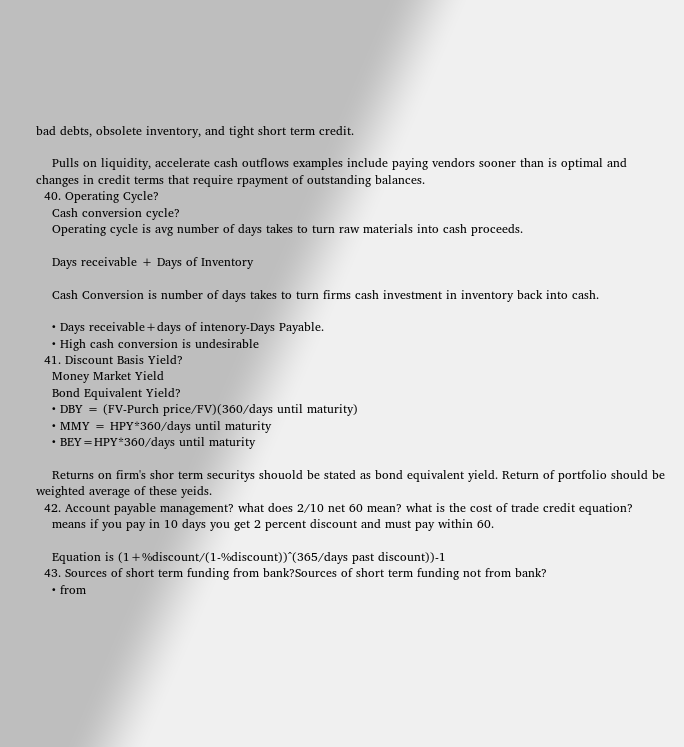bad debts, obsolete inventory, and tight short term credit.

    Pulls on liquidity, accelerate cash outflows examples include paying vendors sooner than is optimal and changes in credit terms that require rpayment of outstanding balances.
  40. Operating Cycle?
    Cash conversion cycle?
    Operating cycle is avg number of days takes to turn raw materials into cash proceeds.

    Days receivable + Days of Inventory

    Cash Conversion is number of days takes to turn firms cash investment in inventory back into cash.

    • Days receivable+days of intenory-Days Payable.
    • High cash conversion is undesirable
  41. Discount Basis Yield?
    Money Market Yield
    Bond Equivalent Yield?
    • DBY = (FV-Purch price/FV)(360/days until maturity)
    • MMY = HPY*360/days until maturity
    • BEY=HPY*360/days until maturity

    Returns on firm's shor term securitys shouold be stated as bond equivalent yield. Return of portfolio should be weighted average of these yeids.
  42. Account payable management? what does 2/10 net 60 mean? what is the cost of trade credit equation?
    means if you pay in 10 days you get 2 percent discount and must pay within 60.

    Equation is (1+%discount/(1-%discount))^(365/days past discount))-1
  43. Sources of short term funding from bank?Sources of short term funding not from bank?
    • from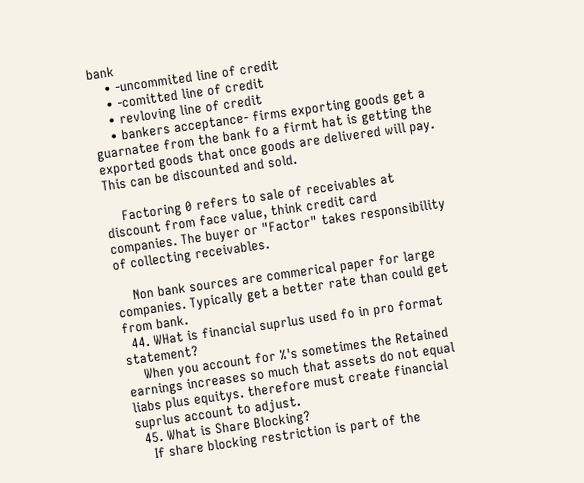bank
    • -uncommited line of credit
    • -comitted line of credit
    • revloving line of credit
    • bankers acceptance- firms exporting goods get a guarnatee from the bank fo a firmt hat is getting the exported goods that once goods are delivered will pay. This can be discounted and sold.

    Factoring 0 refers to sale of receivables at discount from face value, think credit card companies. The buyer or "Factor" takes responsibility of collecting receivables.

    Non bank sources are commerical paper for large companies. Typically get a better rate than could get from bank.
  44. WHat is financial suprlus used fo in pro format statement?
    When you account for %'s sometimes the Retained earnings increases so much that assets do not equal liabs plus equitys. therefore must create financial suprlus account to adjust.
  45. What is Share Blocking?
    If share blocking restriction is part of the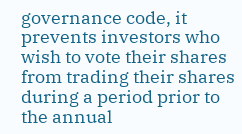governance code, it prevents investors who wish to vote their shares from trading their shares during a period prior to the annual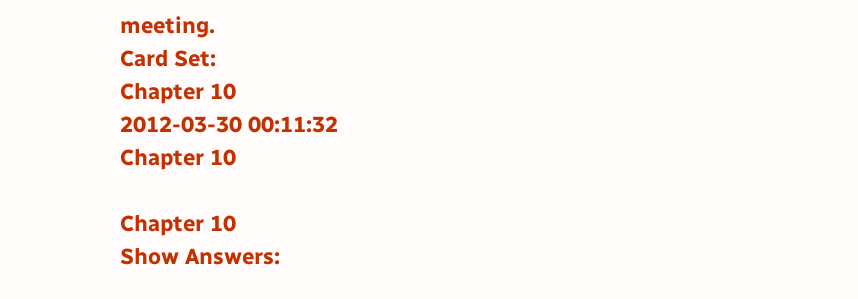meeting.
Card Set:
Chapter 10
2012-03-30 00:11:32
Chapter 10

Chapter 10
Show Answers: